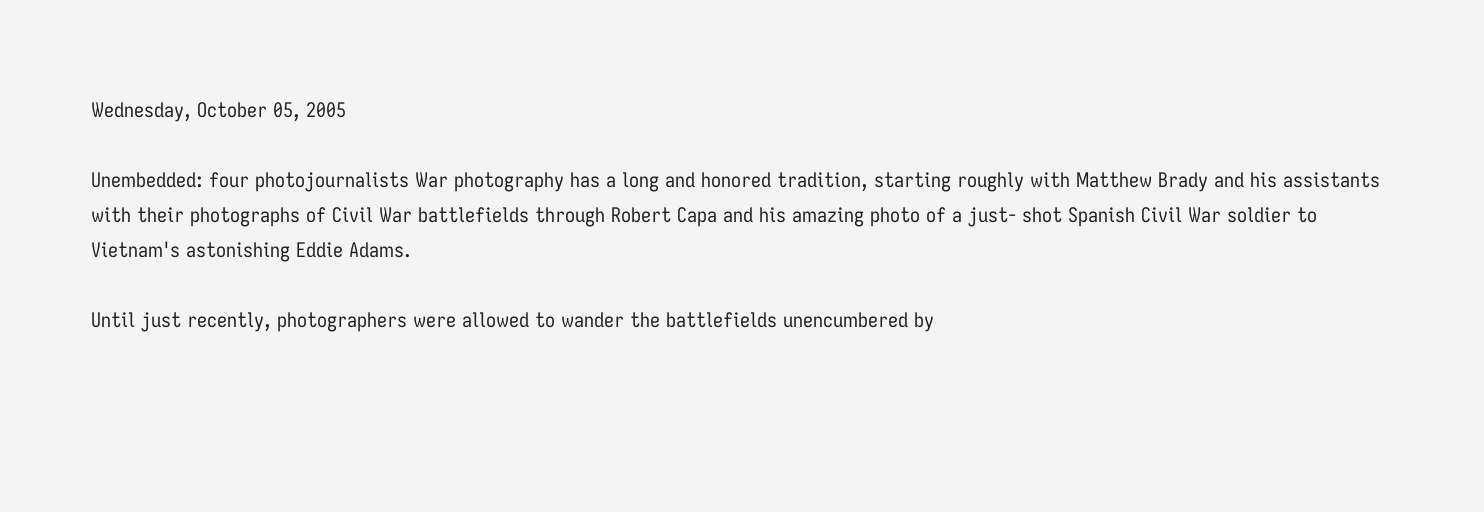Wednesday, October 05, 2005

Unembedded: four photojournalists War photography has a long and honored tradition, starting roughly with Matthew Brady and his assistants with their photographs of Civil War battlefields through Robert Capa and his amazing photo of a just- shot Spanish Civil War soldier to Vietnam's astonishing Eddie Adams.

Until just recently, photographers were allowed to wander the battlefields unencumbered by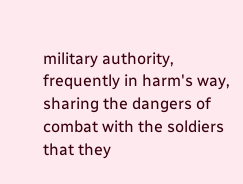military authority, frequently in harm's way, sharing the dangers of combat with the soldiers that they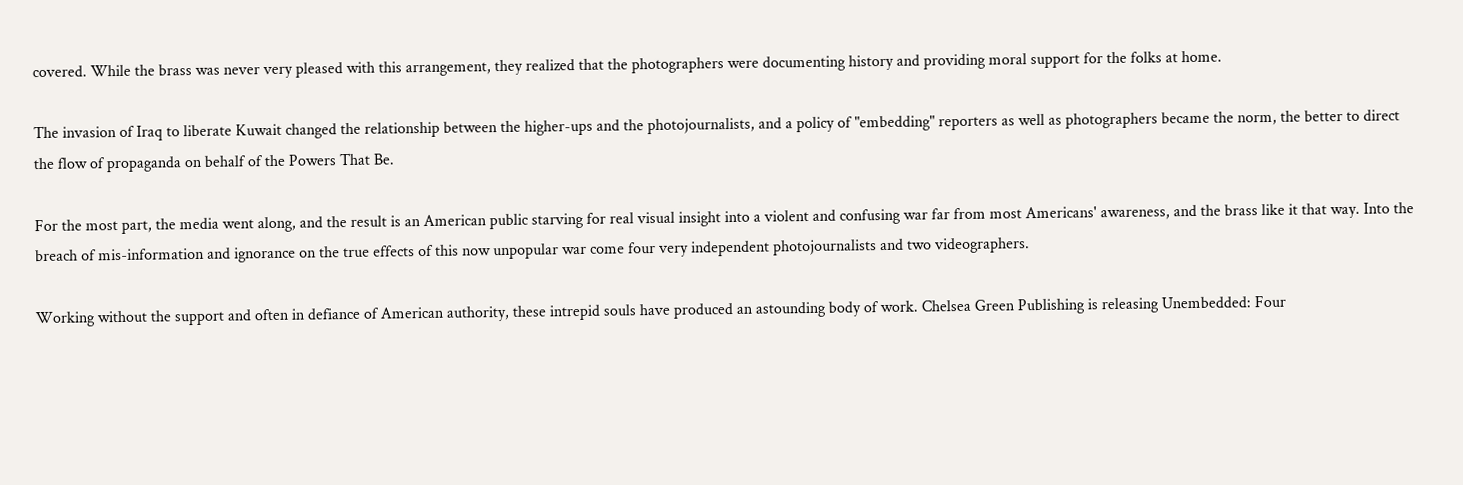covered. While the brass was never very pleased with this arrangement, they realized that the photographers were documenting history and providing moral support for the folks at home.

The invasion of Iraq to liberate Kuwait changed the relationship between the higher-ups and the photojournalists, and a policy of "embedding" reporters as well as photographers became the norm, the better to direct the flow of propaganda on behalf of the Powers That Be.

For the most part, the media went along, and the result is an American public starving for real visual insight into a violent and confusing war far from most Americans' awareness, and the brass like it that way. Into the breach of mis-information and ignorance on the true effects of this now unpopular war come four very independent photojournalists and two videographers.

Working without the support and often in defiance of American authority, these intrepid souls have produced an astounding body of work. Chelsea Green Publishing is releasing Unembedded: Four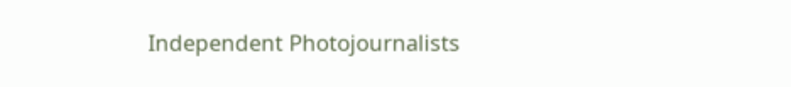Independent Photojournalists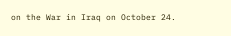on the War in Iraq on October 24.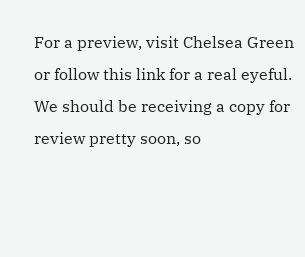For a preview, visit Chelsea Green or follow this link for a real eyeful. We should be receiving a copy for review pretty soon, so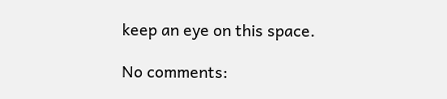keep an eye on this space.

No comments: